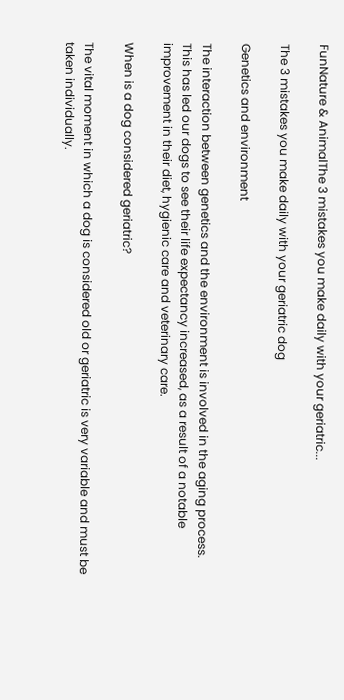FunNature & AnimalThe 3 mistakes you make daily with your geriatric...

The 3 mistakes you make daily with your geriatric dog

Genetics and environment

The interaction between genetics and the environment is involved in the aging process. This has led our dogs to see their life expectancy increased, as a result of a notable improvement in their diet, hygienic care and veterinary care.

When is a dog considered geriatric?

The vital moment in which a dog is considered old or geriatric is very variable and must be taken individually.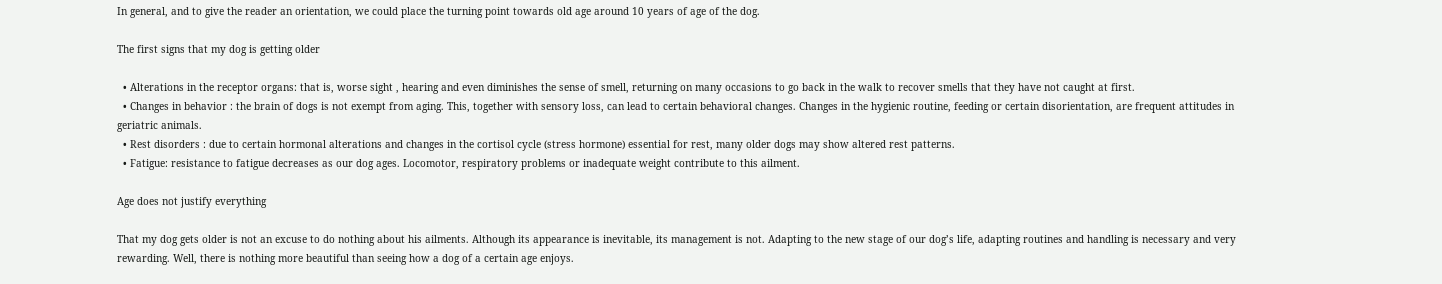In general, and to give the reader an orientation, we could place the turning point towards old age around 10 years of age of the dog.

The first signs that my dog is getting older

  • Alterations in the receptor organs: that is, worse sight , hearing and even diminishes the sense of smell, returning on many occasions to go back in the walk to recover smells that they have not caught at first.
  • Changes in behavior : the brain of dogs is not exempt from aging. This, together with sensory loss, can lead to certain behavioral changes. Changes in the hygienic routine, feeding or certain disorientation, are frequent attitudes in geriatric animals.
  • Rest disorders : due to certain hormonal alterations and changes in the cortisol cycle (stress hormone) essential for rest, many older dogs may show altered rest patterns.
  • Fatigue: resistance to fatigue decreases as our dog ages. Locomotor, respiratory problems or inadequate weight contribute to this ailment.

Age does not justify everything

That my dog gets older is not an excuse to do nothing about his ailments. Although its appearance is inevitable, its management is not. Adapting to the new stage of our dog’s life, adapting routines and handling is necessary and very rewarding. Well, there is nothing more beautiful than seeing how a dog of a certain age enjoys.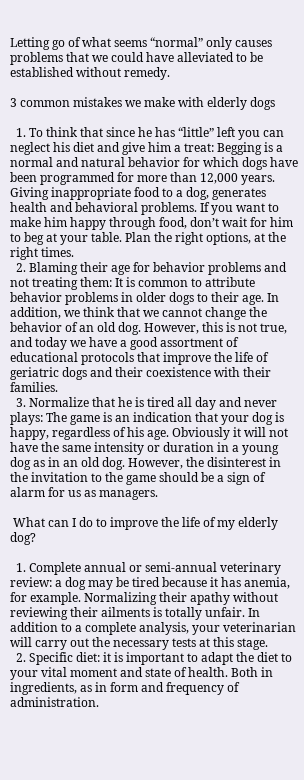Letting go of what seems “normal” only causes problems that we could have alleviated to be established without remedy.

3 common mistakes we make with elderly dogs

  1. To think that since he has “little” left you can neglect his diet and give him a treat: Begging is a normal and natural behavior for which dogs have been programmed for more than 12,000 years. Giving inappropriate food to a dog, generates health and behavioral problems. If you want to make him happy through food, don’t wait for him to beg at your table. Plan the right options, at the right times.
  2. Blaming their age for behavior problems and not treating them: It is common to attribute behavior problems in older dogs to their age. In addition, we think that we cannot change the behavior of an old dog. However, this is not true, and today we have a good assortment of educational protocols that improve the life of geriatric dogs and their coexistence with their families.
  3. Normalize that he is tired all day and never plays: The game is an indication that your dog is happy, regardless of his age. Obviously it will not have the same intensity or duration in a young dog as in an old dog. However, the disinterest in the invitation to the game should be a sign of alarm for us as managers.

 What can I do to improve the life of my elderly dog?

  1. Complete annual or semi-annual veterinary review: a dog may be tired because it has anemia, for example. Normalizing their apathy without reviewing their ailments is totally unfair. In addition to a complete analysis, your veterinarian will carry out the necessary tests at this stage.
  2. Specific diet: it is important to adapt the diet to your vital moment and state of health. Both in ingredients, as in form and frequency of administration.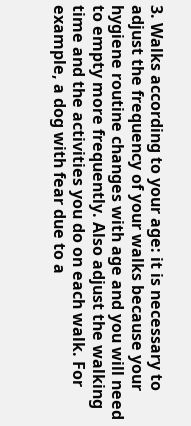3. Walks according to your age: it is necessary to adjust the frequency of your walks because your hygiene routine changes with age and you will need to empty more frequently. Also adjust the walking time and the activities you do on each walk. For example, a dog with fear due to a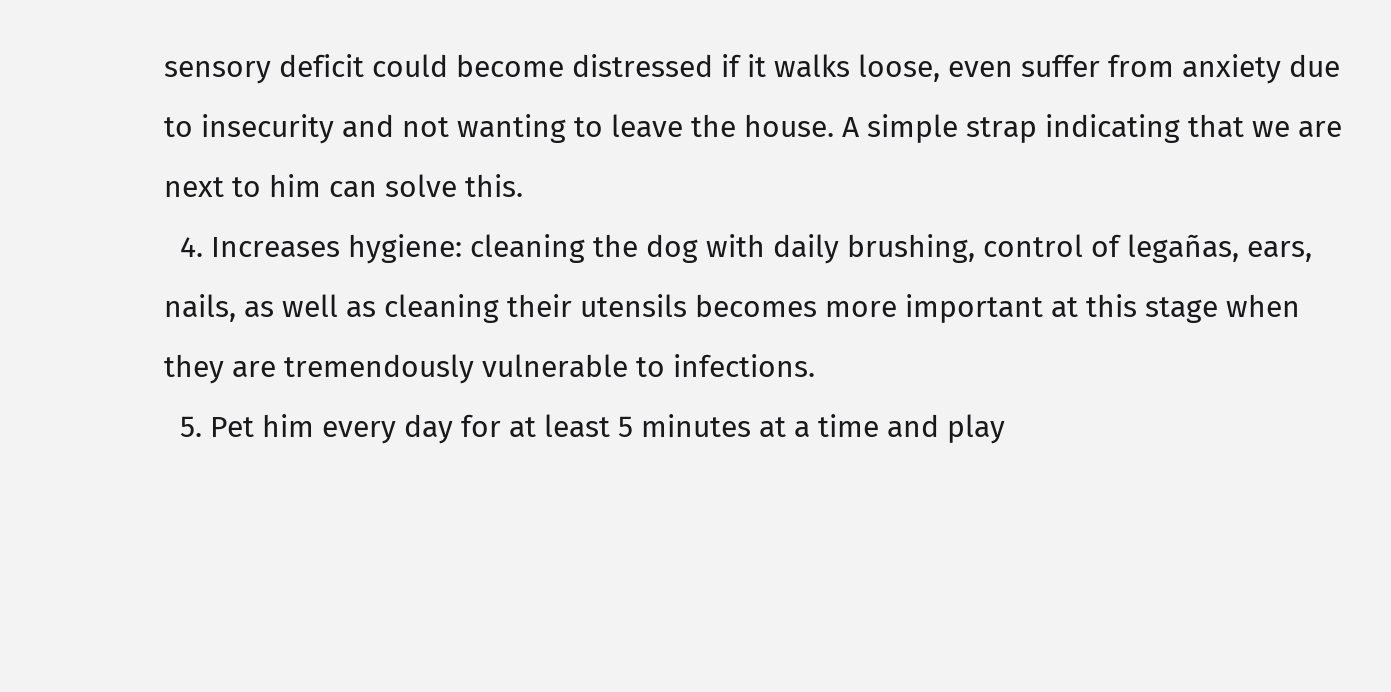sensory deficit could become distressed if it walks loose, even suffer from anxiety due to insecurity and not wanting to leave the house. A simple strap indicating that we are next to him can solve this.
  4. Increases hygiene: cleaning the dog with daily brushing, control of legañas, ears, nails, as well as cleaning their utensils becomes more important at this stage when they are tremendously vulnerable to infections.
  5. Pet him every day for at least 5 minutes at a time and play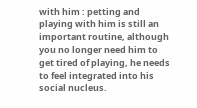with him : petting and playing with him is still an important routine, although you no longer need him to get tired of playing, he needs to feel integrated into his social nucleus.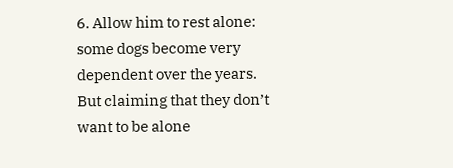6. Allow him to rest alone: some dogs become very dependent over the years. But claiming that they don’t want to be alone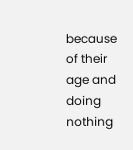because of their age and doing nothing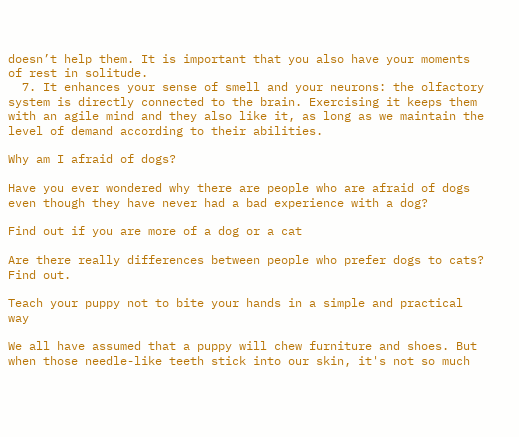doesn’t help them. It is important that you also have your moments of rest in solitude.
  7. It enhances your sense of smell and your neurons: the olfactory system is directly connected to the brain. Exercising it keeps them with an agile mind and they also like it, as long as we maintain the level of demand according to their abilities.

Why am I afraid of dogs?

Have you ever wondered why there are people who are afraid of dogs even though they have never had a bad experience with a dog?

Find out if you are more of a dog or a cat

Are there really differences between people who prefer dogs to cats? Find out.

Teach your puppy not to bite your hands in a simple and practical way

We all have assumed that a puppy will chew furniture and shoes. But when those needle-like teeth stick into our skin, it's not so much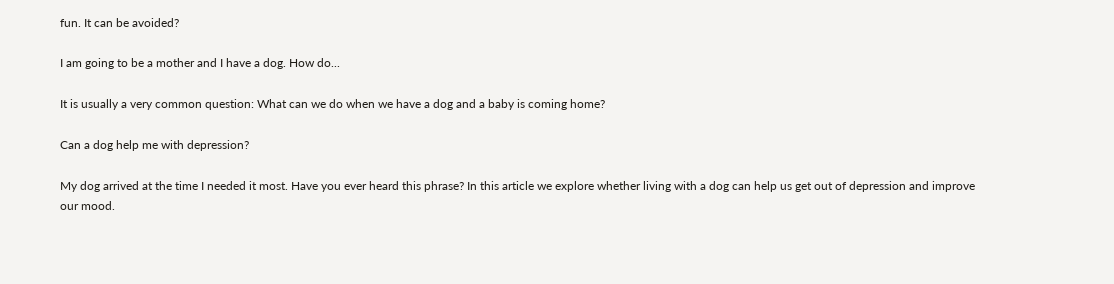fun. It can be avoided?

I am going to be a mother and I have a dog. How do...

It is usually a very common question: What can we do when we have a dog and a baby is coming home?

Can a dog help me with depression?

My dog arrived at the time I needed it most. Have you ever heard this phrase? In this article we explore whether living with a dog can help us get out of depression and improve our mood.